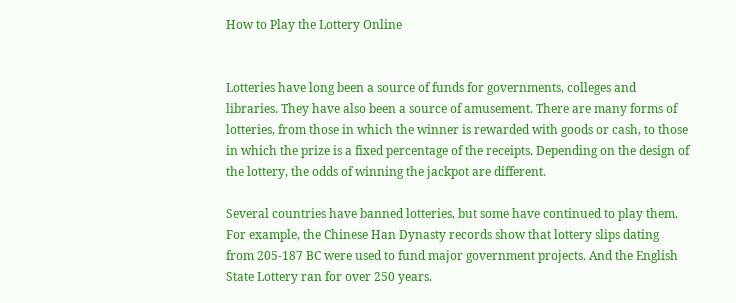How to Play the Lottery Online


Lotteries have long been a source of funds for governments, colleges and libraries. They have also been a source of amusement. There are many forms of lotteries, from those in which the winner is rewarded with goods or cash, to those in which the prize is a fixed percentage of the receipts. Depending on the design of the lottery, the odds of winning the jackpot are different.

Several countries have banned lotteries, but some have continued to play them. For example, the Chinese Han Dynasty records show that lottery slips dating from 205-187 BC were used to fund major government projects. And the English State Lottery ran for over 250 years.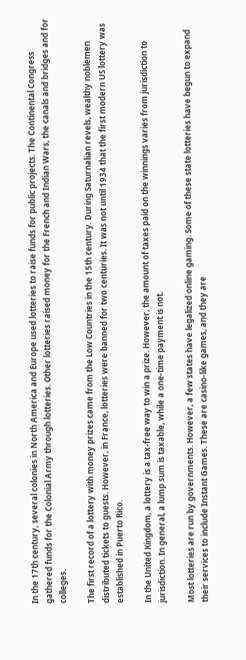In the 17th century, several colonies in North America and Europe used lotteries to raise funds for public projects. The Continental Congress gathered funds for the Colonial Army through lotteries. Other lotteries raised money for the French and Indian Wars, the canals and bridges and for colleges.

The first record of a lottery with money prizes came from the Low Countries in the 15th century. During Saturnalian revels, wealthy noblemen distributed tickets to guests. However, in France, lotteries were banned for two centuries. It was not until 1934 that the first modern US lottery was established in Puerto Rico.

In the United Kingdom, a lottery is a tax-free way to win a prize. However, the amount of taxes paid on the winnings varies from jurisdiction to jurisdiction. In general, a lump sum is taxable, while a one-time payment is not.

Most lotteries are run by governments. However, a few states have legalized online gaming. Some of these state lotteries have begun to expand their services to include Instant Games. These are casino-like games, and they are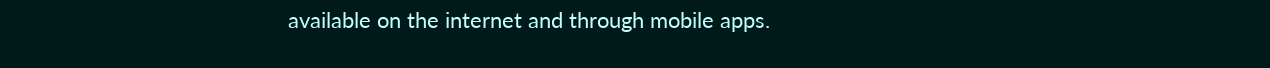available on the internet and through mobile apps.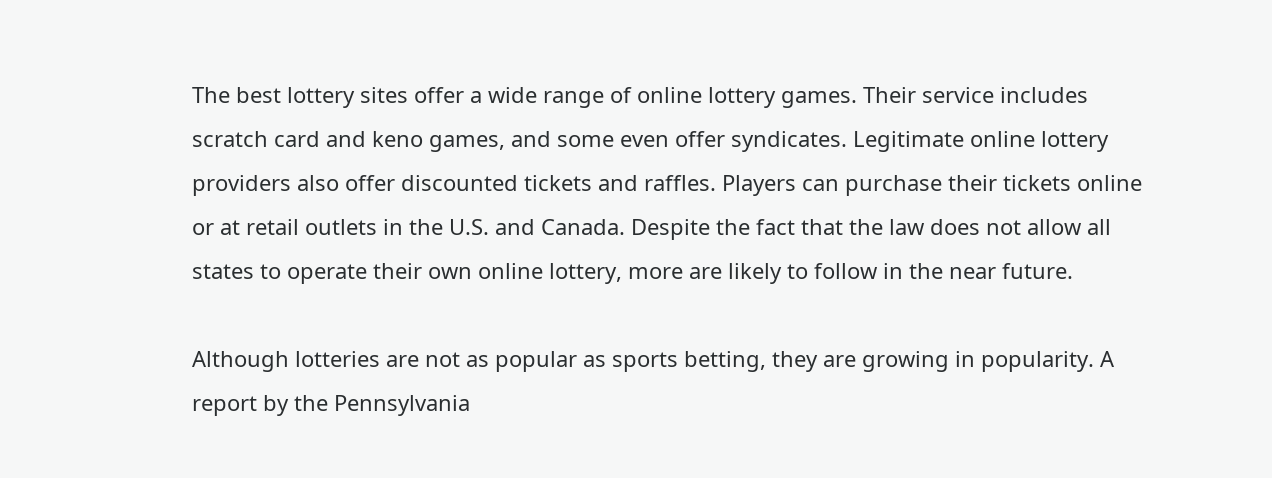The best lottery sites offer a wide range of online lottery games. Their service includes scratch card and keno games, and some even offer syndicates. Legitimate online lottery providers also offer discounted tickets and raffles. Players can purchase their tickets online or at retail outlets in the U.S. and Canada. Despite the fact that the law does not allow all states to operate their own online lottery, more are likely to follow in the near future.

Although lotteries are not as popular as sports betting, they are growing in popularity. A report by the Pennsylvania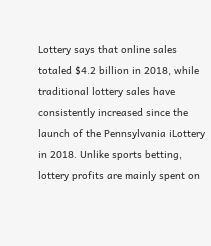Lottery says that online sales totaled $4.2 billion in 2018, while traditional lottery sales have consistently increased since the launch of the Pennsylvania iLottery in 2018. Unlike sports betting, lottery profits are mainly spent on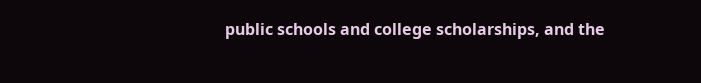public schools and college scholarships, and the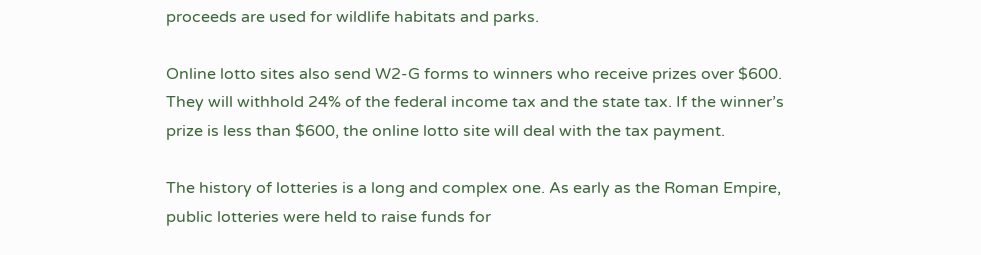proceeds are used for wildlife habitats and parks.

Online lotto sites also send W2-G forms to winners who receive prizes over $600. They will withhold 24% of the federal income tax and the state tax. If the winner’s prize is less than $600, the online lotto site will deal with the tax payment.

The history of lotteries is a long and complex one. As early as the Roman Empire, public lotteries were held to raise funds for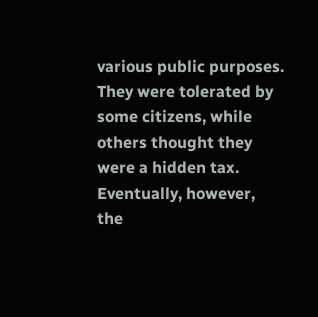various public purposes. They were tolerated by some citizens, while others thought they were a hidden tax. Eventually, however, the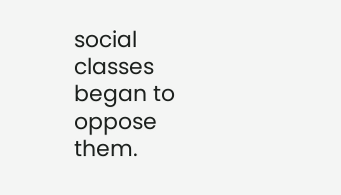social classes began to oppose them.